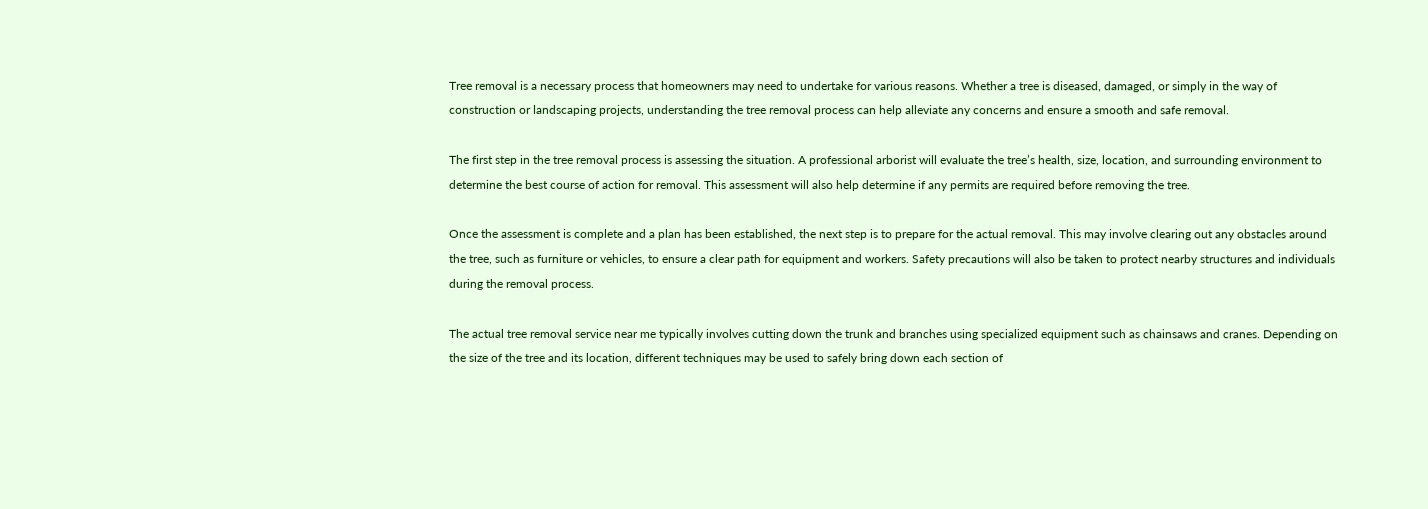Tree removal is a necessary process that homeowners may need to undertake for various reasons. Whether a tree is diseased, damaged, or simply in the way of construction or landscaping projects, understanding the tree removal process can help alleviate any concerns and ensure a smooth and safe removal.

The first step in the tree removal process is assessing the situation. A professional arborist will evaluate the tree’s health, size, location, and surrounding environment to determine the best course of action for removal. This assessment will also help determine if any permits are required before removing the tree.

Once the assessment is complete and a plan has been established, the next step is to prepare for the actual removal. This may involve clearing out any obstacles around the tree, such as furniture or vehicles, to ensure a clear path for equipment and workers. Safety precautions will also be taken to protect nearby structures and individuals during the removal process.

The actual tree removal service near me typically involves cutting down the trunk and branches using specialized equipment such as chainsaws and cranes. Depending on the size of the tree and its location, different techniques may be used to safely bring down each section of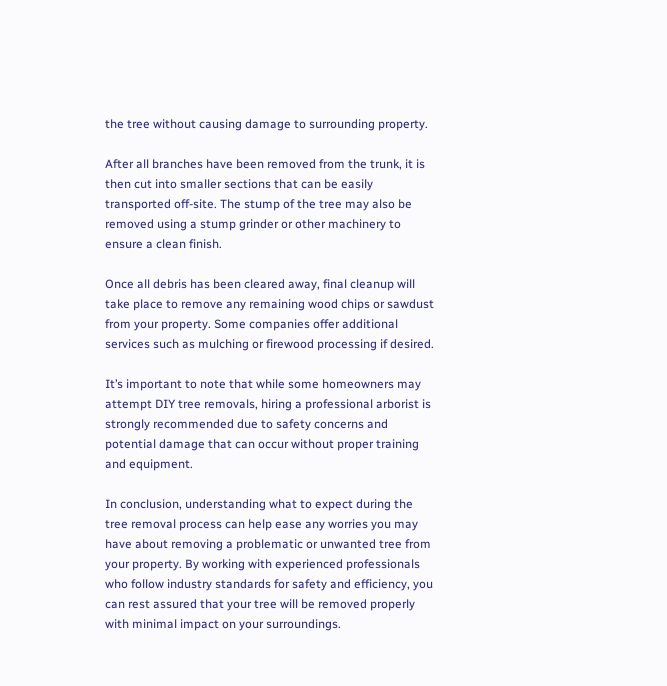the tree without causing damage to surrounding property.

After all branches have been removed from the trunk, it is then cut into smaller sections that can be easily transported off-site. The stump of the tree may also be removed using a stump grinder or other machinery to ensure a clean finish.

Once all debris has been cleared away, final cleanup will take place to remove any remaining wood chips or sawdust from your property. Some companies offer additional services such as mulching or firewood processing if desired.

It’s important to note that while some homeowners may attempt DIY tree removals, hiring a professional arborist is strongly recommended due to safety concerns and potential damage that can occur without proper training and equipment.

In conclusion, understanding what to expect during the tree removal process can help ease any worries you may have about removing a problematic or unwanted tree from your property. By working with experienced professionals who follow industry standards for safety and efficiency, you can rest assured that your tree will be removed properly with minimal impact on your surroundings.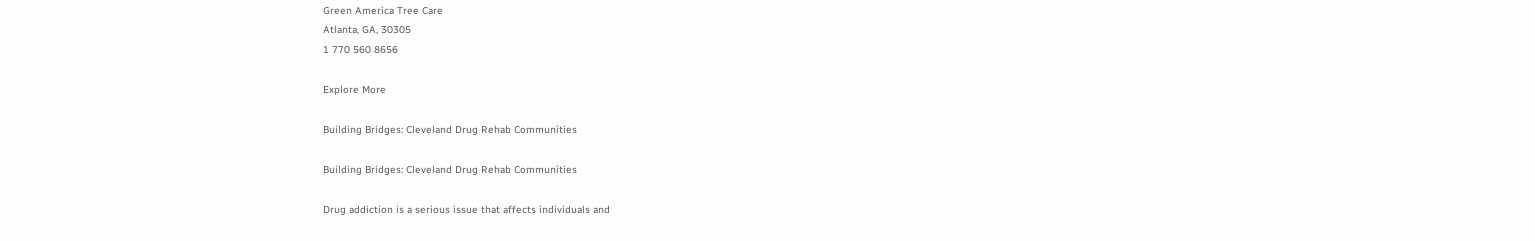Green America Tree Care
Atlanta, GA, 30305
1 770 560 8656

Explore More

Building Bridges: Cleveland Drug Rehab Communities

Building Bridges: Cleveland Drug Rehab Communities

Drug addiction is a serious issue that affects individuals and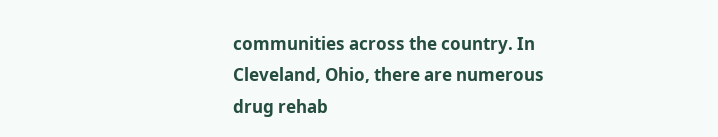communities across the country. In Cleveland, Ohio, there are numerous drug rehab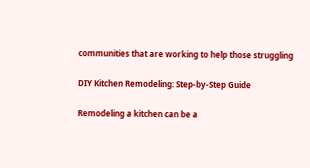communities that are working to help those struggling

DIY Kitchen Remodeling: Step-by-Step Guide

Remodeling a kitchen can be a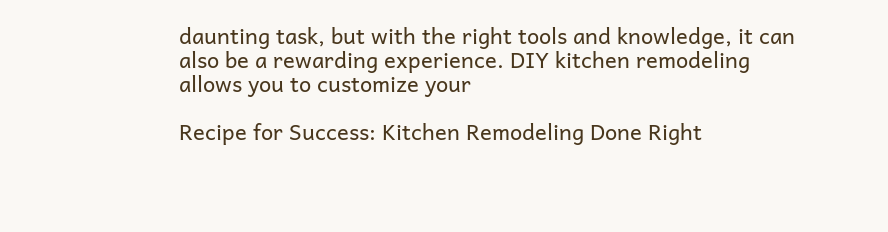daunting task, but with the right tools and knowledge, it can also be a rewarding experience. DIY kitchen remodeling allows you to customize your

Recipe for Success: Kitchen Remodeling Done Right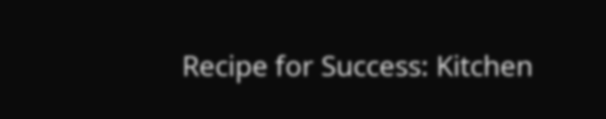Recipe for Success: Kitchen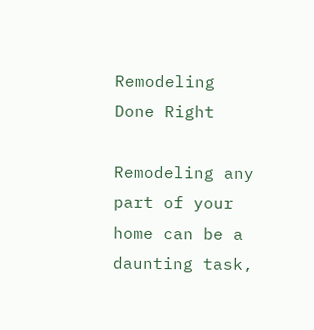Remodeling Done Right

Remodeling any part of your home can be a daunting task,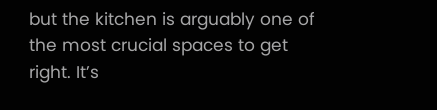but the kitchen is arguably one of the most crucial spaces to get right. It’s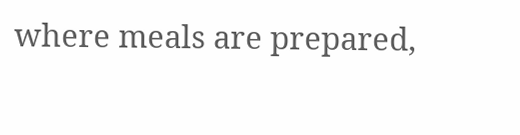where meals are prepared,